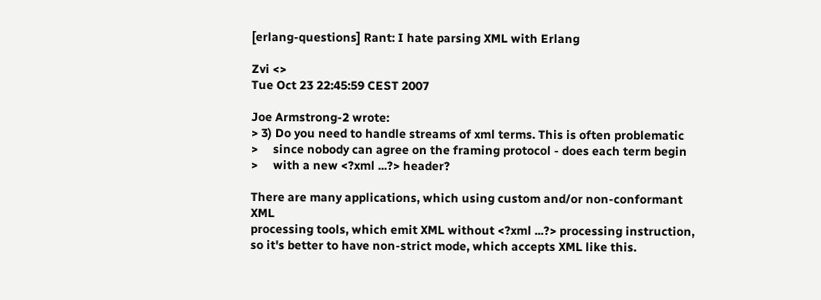[erlang-questions] Rant: I hate parsing XML with Erlang

Zvi <>
Tue Oct 23 22:45:59 CEST 2007

Joe Armstrong-2 wrote:
> 3) Do you need to handle streams of xml terms. This is often problematic
>     since nobody can agree on the framing protocol - does each term begin
>     with a new <?xml ...?> header?

There are many applications, which using custom and/or non-conformant XML
processing tools, which emit XML without <?xml ...?> processing instruction,
so it's better to have non-strict mode, which accepts XML like this.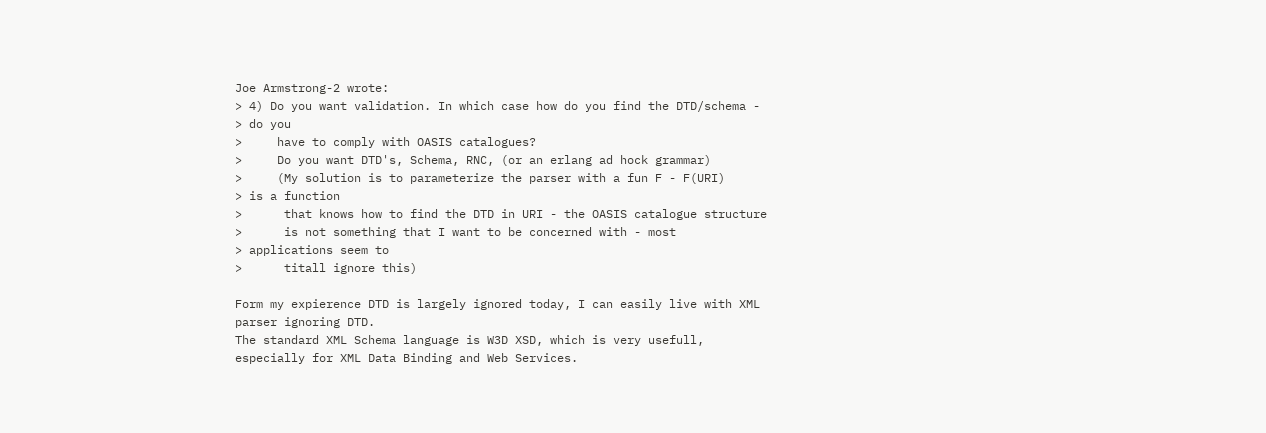Joe Armstrong-2 wrote:
> 4) Do you want validation. In which case how do you find the DTD/schema -
> do you
>     have to comply with OASIS catalogues?
>     Do you want DTD's, Schema, RNC, (or an erlang ad hock grammar)
>     (My solution is to parameterize the parser with a fun F - F(URI)
> is a function
>      that knows how to find the DTD in URI - the OASIS catalogue structure
>      is not something that I want to be concerned with - most
> applications seem to
>      titall ignore this)

Form my expierence DTD is largely ignored today, I can easily live with XML
parser ignoring DTD.
The standard XML Schema language is W3D XSD, which is very usefull,
especially for XML Data Binding and Web Services.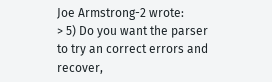Joe Armstrong-2 wrote:
> 5) Do you want the parser to try an correct errors and recover,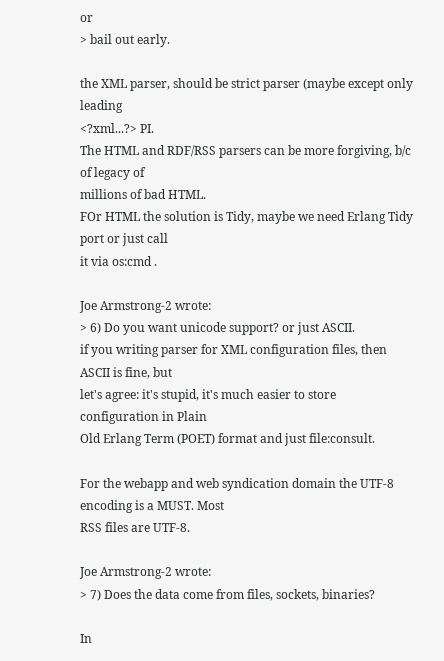or
> bail out early.

the XML parser, should be strict parser (maybe except only leading
<?xml...?> PI.
The HTML and RDF/RSS parsers can be more forgiving, b/c of legacy of
millions of bad HTML.
FOr HTML the solution is Tidy, maybe we need Erlang Tidy port or just call
it via os:cmd .

Joe Armstrong-2 wrote:
> 6) Do you want unicode support? or just ASCII.
if you writing parser for XML configuration files, then ASCII is fine, but
let's agree: it's stupid, it's much easier to store configuration in Plain
Old Erlang Term (POET) format and just file:consult.

For the webapp and web syndication domain the UTF-8 encoding is a MUST. Most
RSS files are UTF-8.

Joe Armstrong-2 wrote:
> 7) Does the data come from files, sockets, binaries?

In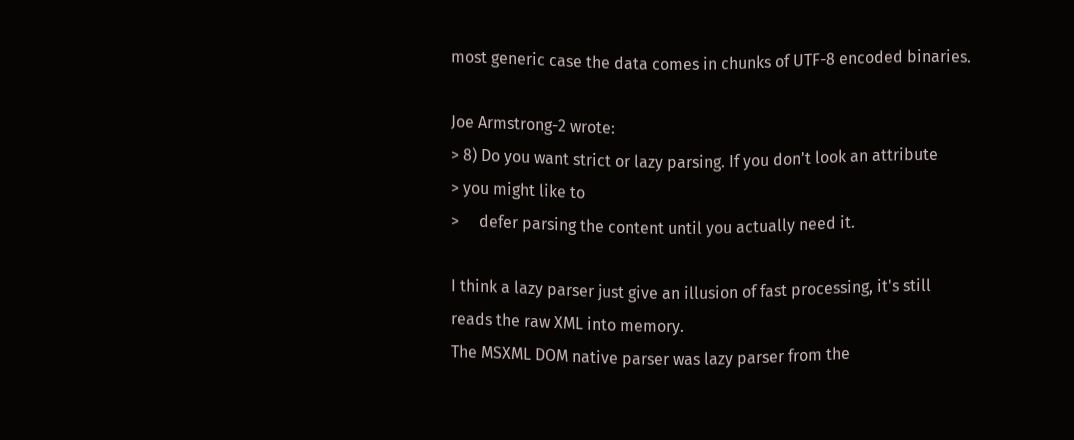most generic case the data comes in chunks of UTF-8 encoded binaries.

Joe Armstrong-2 wrote:
> 8) Do you want strict or lazy parsing. If you don't look an attribute
> you might like to
>     defer parsing the content until you actually need it.

I think a lazy parser just give an illusion of fast processing, it's still
reads the raw XML into memory.
The MSXML DOM native parser was lazy parser from the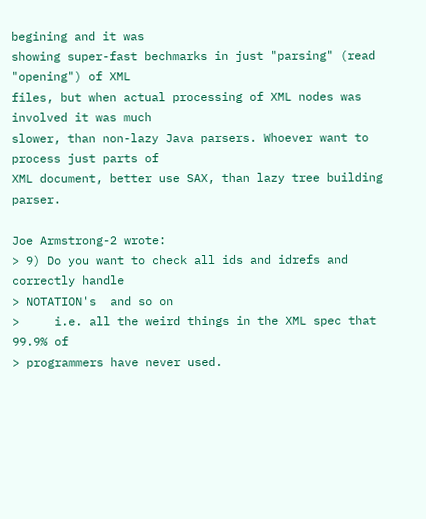begining and it was
showing super-fast bechmarks in just "parsing" (read "opening") of XML
files, but when actual processing of XML nodes was involved it was much
slower, than non-lazy Java parsers. Whoever want to process just parts of
XML document, better use SAX, than lazy tree building parser.

Joe Armstrong-2 wrote:
> 9) Do you want to check all ids and idrefs and correctly handle
> NOTATION's  and so on
>     i.e. all the weird things in the XML spec that 99.9% of
> programmers have never used.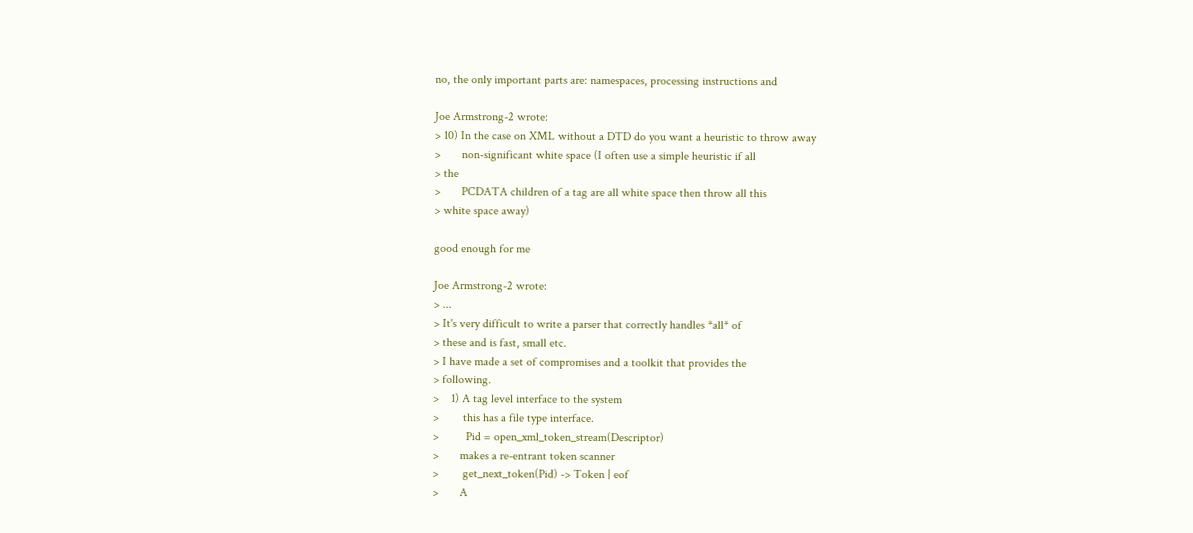no, the only important parts are: namespaces, processing instructions and

Joe Armstrong-2 wrote:
> 10) In the case on XML without a DTD do you want a heuristic to throw away
>       non-significant white space (I often use a simple heuristic if all
> the
>       PCDATA children of a tag are all white space then throw all this
> white space away)

good enough for me

Joe Armstrong-2 wrote:
> ...
> It's very difficult to write a parser that correctly handles *all* of
> these and is fast, small etc.
> I have made a set of compromises and a toolkit that provides the
> following.
>    1) A tag level interface to the system
>        this has a file type interface.
>         Pid = open_xml_token_stream(Descriptor)
>       makes a re-entrant token scanner
>        get_next_token(Pid) -> Token | eof
>       A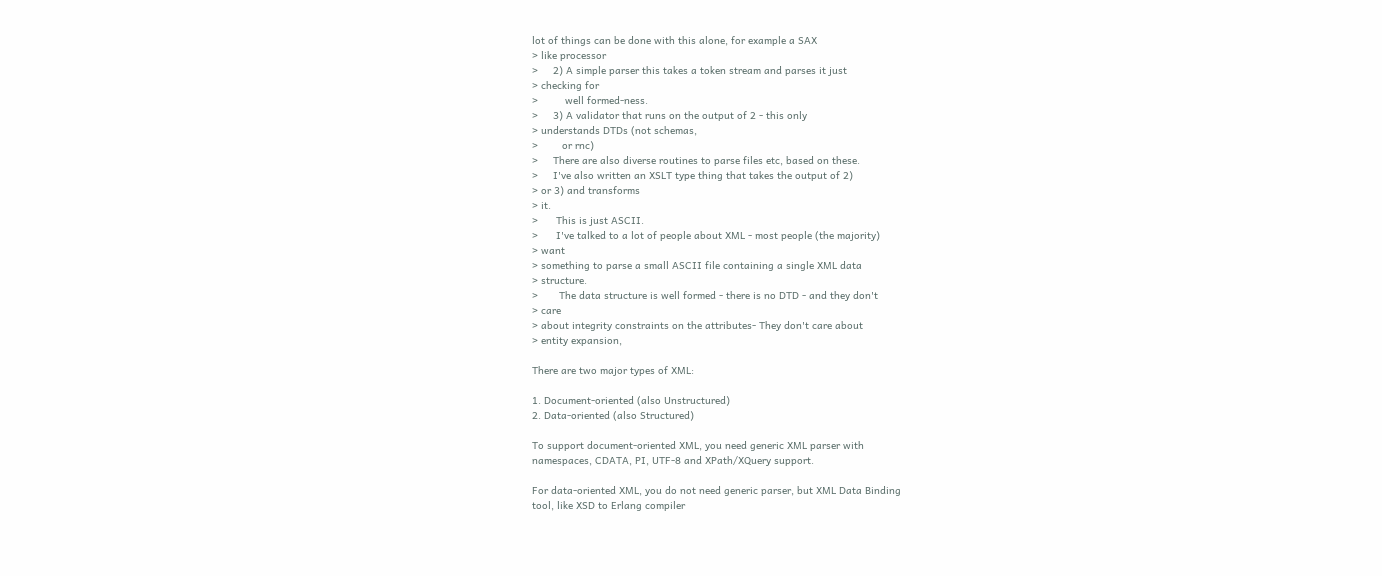lot of things can be done with this alone, for example a SAX
> like processor
>     2) A simple parser this takes a token stream and parses it just
> checking for
>         well formed-ness.
>     3) A validator that runs on the output of 2 - this only
> understands DTDs (not schemas,
>        or rnc)
>     There are also diverse routines to parse files etc, based on these.
>     I've also written an XSLT type thing that takes the output of 2)
> or 3) and transforms
> it.
>      This is just ASCII.
>      I've talked to a lot of people about XML - most people (the majority)
> want
> something to parse a small ASCII file containing a single XML data
> structure.
>       The data structure is well formed - there is no DTD - and they don't
> care
> about integrity constraints on the attributes- They don't care about
> entity expansion,

There are two major types of XML:

1. Document-oriented (also Unstructured)
2. Data-oriented (also Structured)

To support document-oriented XML, you need generic XML parser with
namespaces, CDATA, PI, UTF-8 and XPath/XQuery support.

For data-oriented XML, you do not need generic parser, but XML Data Binding
tool, like XSD to Erlang compiler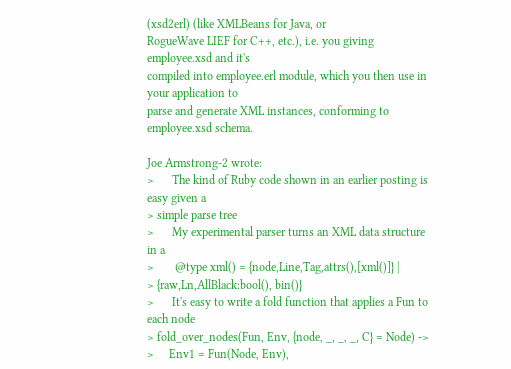(xsd2erl) (like XMLBeans for Java, or
RogueWave LIEF for C++, etc.), i.e. you giving employee.xsd and it's
compiled into employee.erl module, which you then use in your application to
parse and generate XML instances, conforming to employee.xsd schema.

Joe Armstrong-2 wrote:
>      The kind of Ruby code shown in an earlier posting is easy given a
> simple parse tree
>      My experimental parser turns an XML data structure in a
>       @type xml() = {node,Line,Tag,attrs(),[xml()]} |
> {raw,Ln,AllBlack:bool(), bin()}
>      It's easy to write a fold function that applies a Fun to each node
> fold_over_nodes(Fun, Env, {node, _, _, _, C} = Node) ->
>     Env1 = Fun(Node, Env),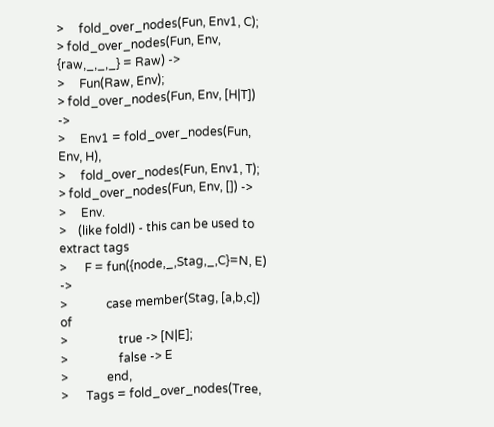>     fold_over_nodes(Fun, Env1, C);
> fold_over_nodes(Fun, Env, {raw,_,_,_} = Raw) ->
>     Fun(Raw, Env);
> fold_over_nodes(Fun, Env, [H|T]) ->
>     Env1 = fold_over_nodes(Fun, Env, H),
>     fold_over_nodes(Fun, Env1, T);
> fold_over_nodes(Fun, Env, []) ->
>     Env.
>    (like foldl) - this can be used to extract tags
>      F = fun({node,_,Stag,_,C}=N, E) ->
>             case member(Stag, [a,b,c]) of
>                 true -> [N|E];
>                 false -> E
>             end,
>      Tags = fold_over_nodes(Tree,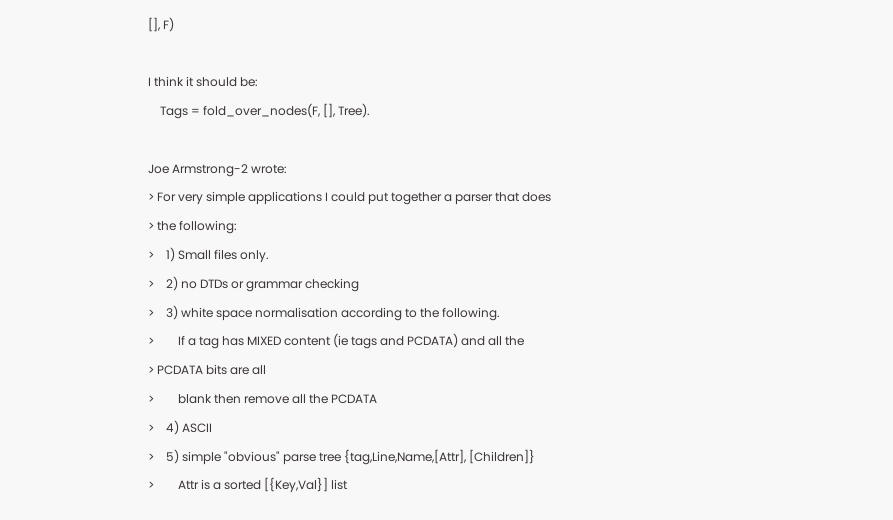[], F)

I think it should be:
    Tags = fold_over_nodes(F, [], Tree).

Joe Armstrong-2 wrote:
> For very simple applications I could put together a parser that does
> the following:
>    1) Small files only.
>    2) no DTDs or grammar checking
>    3) white space normalisation according to the following.
>        If a tag has MIXED content (ie tags and PCDATA) and all the
> PCDATA bits are all
>        blank then remove all the PCDATA
>    4) ASCII
>    5) simple "obvious" parse tree {tag,Line,Name,[Attr], [Children]}
>        Attr is a sorted [{Key,Val}] list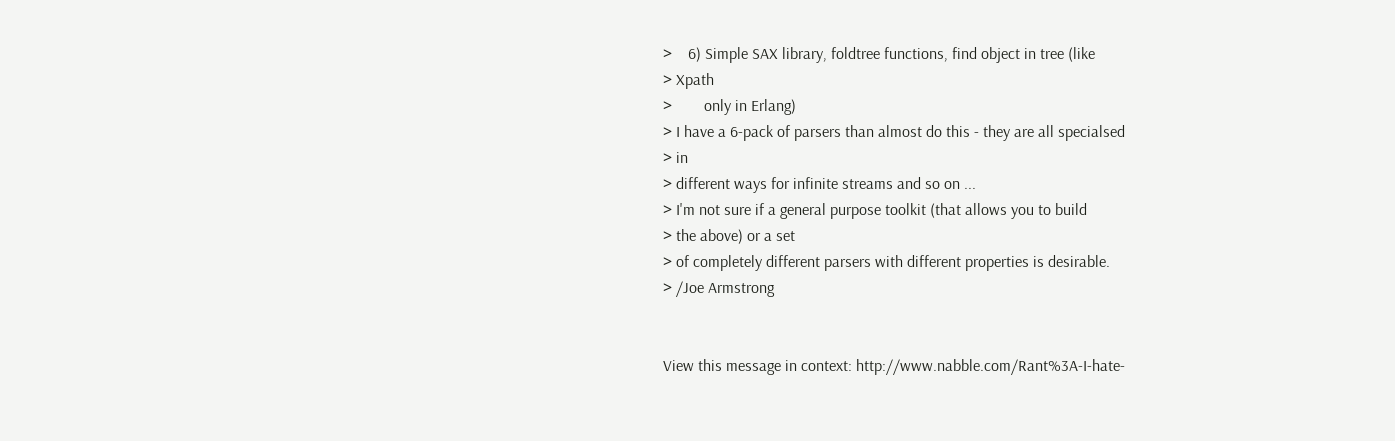>    6) Simple SAX library, foldtree functions, find object in tree (like
> Xpath
>        only in Erlang)
> I have a 6-pack of parsers than almost do this - they are all specialsed
> in
> different ways for infinite streams and so on ...
> I'm not sure if a general purpose toolkit (that allows you to build
> the above) or a set
> of completely different parsers with different properties is desirable.
> /Joe Armstrong


View this message in context: http://www.nabble.com/Rant%3A-I-hate-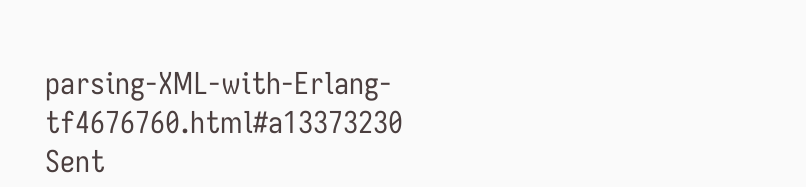parsing-XML-with-Erlang-tf4676760.html#a13373230
Sent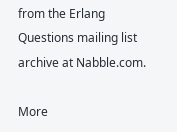from the Erlang Questions mailing list archive at Nabble.com.

More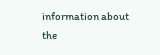information about the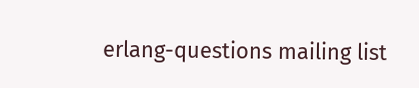erlang-questions mailing list